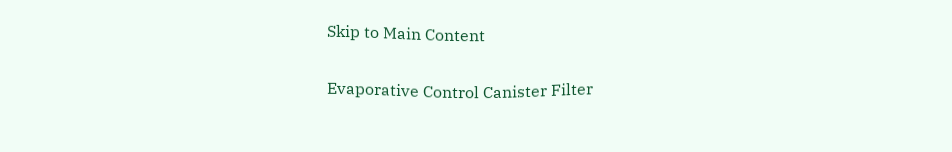Skip to Main Content

Evaporative Control Canister Filter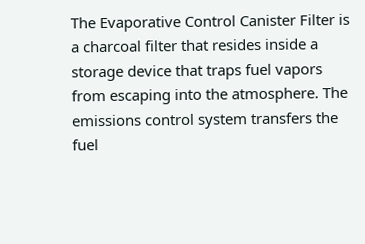The Evaporative Control Canister Filter is a charcoal filter that resides inside a storage device that traps fuel vapors from escaping into the atmosphere. The emissions control system transfers the fuel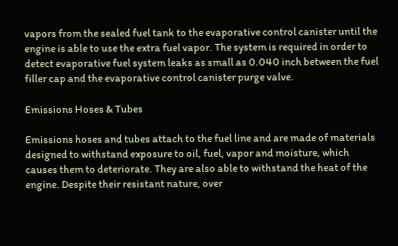vapors from the sealed fuel tank to the evaporative control canister until the engine is able to use the extra fuel vapor. The system is required in order to detect evaporative fuel system leaks as small as 0.040 inch between the fuel filler cap and the evaporative control canister purge valve.

Emissions Hoses & Tubes

Emissions hoses and tubes attach to the fuel line and are made of materials designed to withstand exposure to oil, fuel, vapor and moisture, which causes them to deteriorate. They are also able to withstand the heat of the engine. Despite their resistant nature, over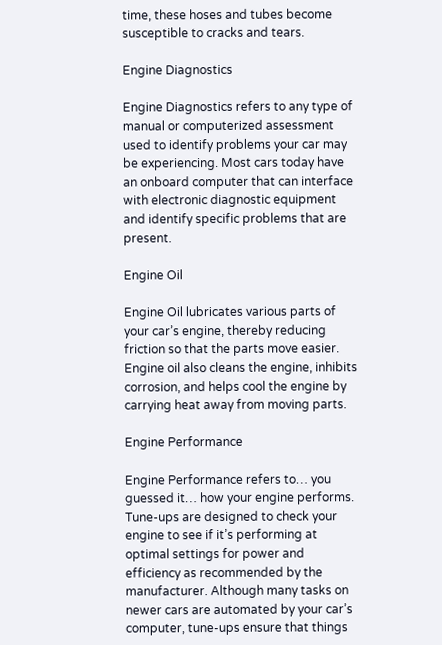time, these hoses and tubes become susceptible to cracks and tears.

Engine Diagnostics

Engine Diagnostics refers to any type of manual or computerized assessment used to identify problems your car may be experiencing. Most cars today have an onboard computer that can interface with electronic diagnostic equipment and identify specific problems that are present.

Engine Oil

Engine Oil lubricates various parts of your car’s engine, thereby reducing friction so that the parts move easier. Engine oil also cleans the engine, inhibits corrosion, and helps cool the engine by carrying heat away from moving parts.

Engine Performance

Engine Performance refers to… you guessed it… how your engine performs. Tune-ups are designed to check your engine to see if it’s performing at optimal settings for power and efficiency as recommended by the manufacturer. Although many tasks on newer cars are automated by your car’s computer, tune-ups ensure that things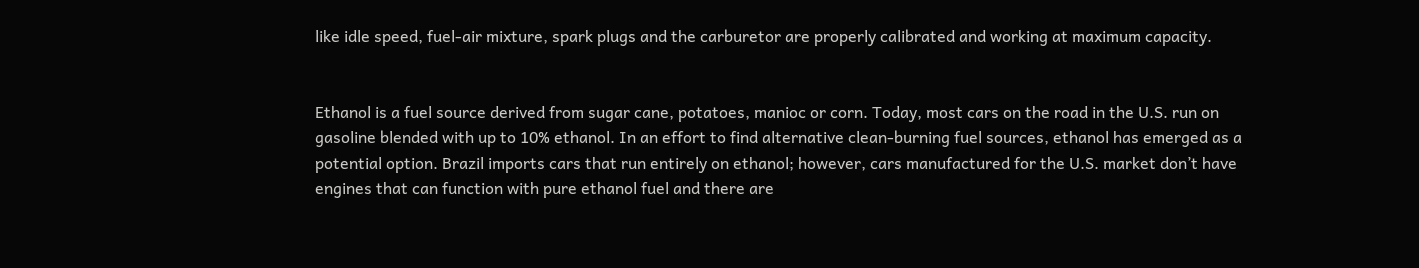like idle speed, fuel-air mixture, spark plugs and the carburetor are properly calibrated and working at maximum capacity.


Ethanol is a fuel source derived from sugar cane, potatoes, manioc or corn. Today, most cars on the road in the U.S. run on gasoline blended with up to 10% ethanol. In an effort to find alternative clean-burning fuel sources, ethanol has emerged as a potential option. Brazil imports cars that run entirely on ethanol; however, cars manufactured for the U.S. market don’t have engines that can function with pure ethanol fuel and there are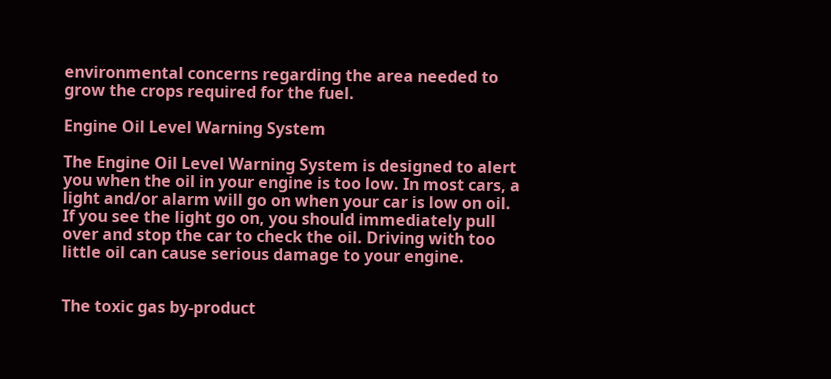environmental concerns regarding the area needed to grow the crops required for the fuel.

Engine Oil Level Warning System

The Engine Oil Level Warning System is designed to alert you when the oil in your engine is too low. In most cars, a light and/or alarm will go on when your car is low on oil. If you see the light go on, you should immediately pull over and stop the car to check the oil. Driving with too little oil can cause serious damage to your engine.


The toxic gas by-product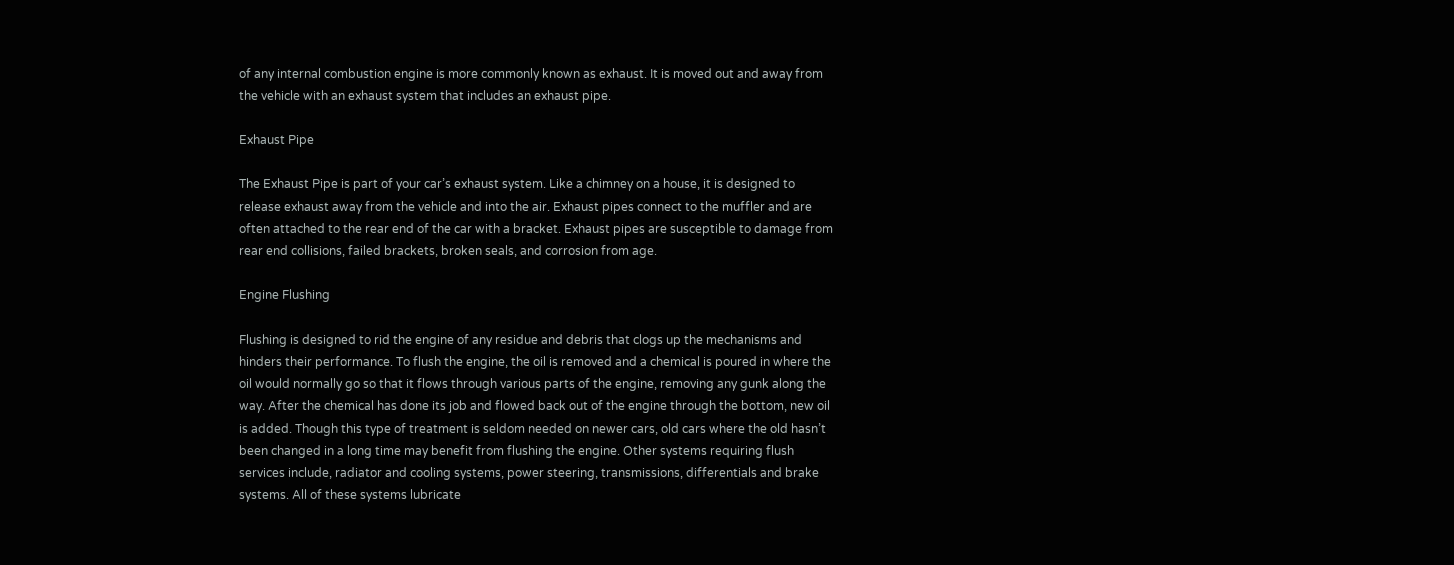of any internal combustion engine is more commonly known as exhaust. It is moved out and away from the vehicle with an exhaust system that includes an exhaust pipe.

Exhaust Pipe

The Exhaust Pipe is part of your car’s exhaust system. Like a chimney on a house, it is designed to release exhaust away from the vehicle and into the air. Exhaust pipes connect to the muffler and are often attached to the rear end of the car with a bracket. Exhaust pipes are susceptible to damage from rear end collisions, failed brackets, broken seals, and corrosion from age.

Engine Flushing

Flushing is designed to rid the engine of any residue and debris that clogs up the mechanisms and hinders their performance. To flush the engine, the oil is removed and a chemical is poured in where the oil would normally go so that it flows through various parts of the engine, removing any gunk along the way. After the chemical has done its job and flowed back out of the engine through the bottom, new oil is added. Though this type of treatment is seldom needed on newer cars, old cars where the old hasn’t been changed in a long time may benefit from flushing the engine. Other systems requiring flush services include, radiator and cooling systems, power steering, transmissions, differentials and brake systems. All of these systems lubricate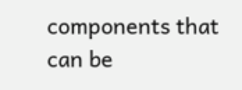components that can be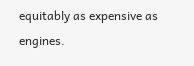equitably as expensive as engines.